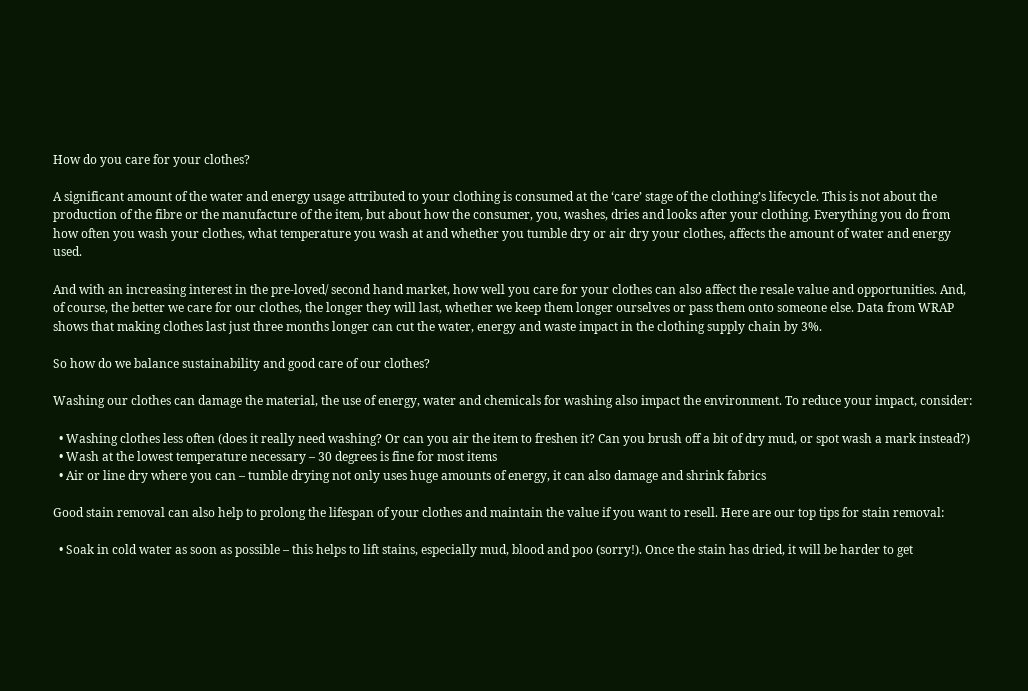How do you care for your clothes?

A significant amount of the water and energy usage attributed to your clothing is consumed at the ‘care’ stage of the clothing’s lifecycle. This is not about the production of the fibre or the manufacture of the item, but about how the consumer, you, washes, dries and looks after your clothing. Everything you do from how often you wash your clothes, what temperature you wash at and whether you tumble dry or air dry your clothes, affects the amount of water and energy used.

And with an increasing interest in the pre-loved/ second hand market, how well you care for your clothes can also affect the resale value and opportunities. And, of course, the better we care for our clothes, the longer they will last, whether we keep them longer ourselves or pass them onto someone else. Data from WRAP shows that making clothes last just three months longer can cut the water, energy and waste impact in the clothing supply chain by 3%.

So how do we balance sustainability and good care of our clothes?

Washing our clothes can damage the material, the use of energy, water and chemicals for washing also impact the environment. To reduce your impact, consider:

  • Washing clothes less often (does it really need washing? Or can you air the item to freshen it? Can you brush off a bit of dry mud, or spot wash a mark instead?)
  • Wash at the lowest temperature necessary – 30 degrees is fine for most items
  • Air or line dry where you can – tumble drying not only uses huge amounts of energy, it can also damage and shrink fabrics

Good stain removal can also help to prolong the lifespan of your clothes and maintain the value if you want to resell. Here are our top tips for stain removal:

  • Soak in cold water as soon as possible – this helps to lift stains, especially mud, blood and poo (sorry!). Once the stain has dried, it will be harder to get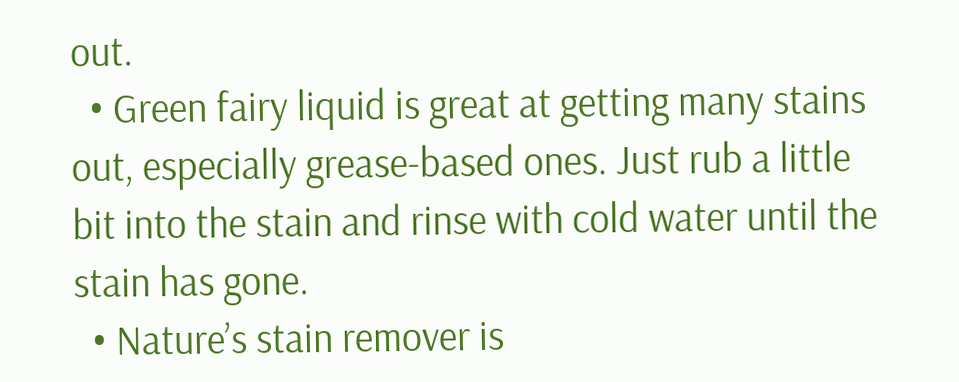out.
  • Green fairy liquid is great at getting many stains out, especially grease-based ones. Just rub a little bit into the stain and rinse with cold water until the stain has gone.
  • Nature’s stain remover is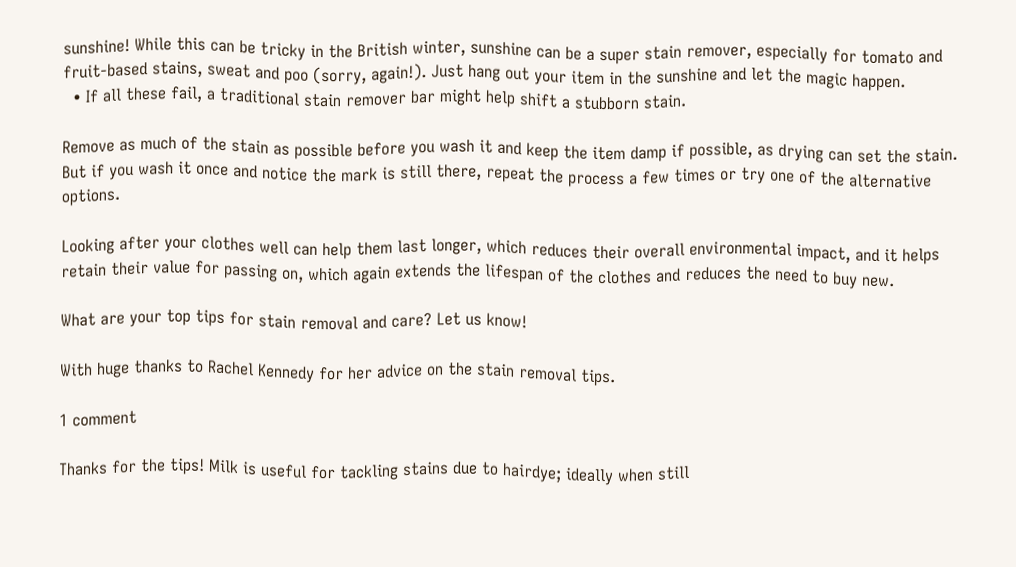sunshine! While this can be tricky in the British winter, sunshine can be a super stain remover, especially for tomato and fruit-based stains, sweat and poo (sorry, again!). Just hang out your item in the sunshine and let the magic happen.
  • If all these fail, a traditional stain remover bar might help shift a stubborn stain.

Remove as much of the stain as possible before you wash it and keep the item damp if possible, as drying can set the stain. But if you wash it once and notice the mark is still there, repeat the process a few times or try one of the alternative options.

Looking after your clothes well can help them last longer, which reduces their overall environmental impact, and it helps retain their value for passing on, which again extends the lifespan of the clothes and reduces the need to buy new.

What are your top tips for stain removal and care? Let us know!

With huge thanks to Rachel Kennedy for her advice on the stain removal tips.

1 comment

Thanks for the tips! Milk is useful for tackling stains due to hairdye; ideally when still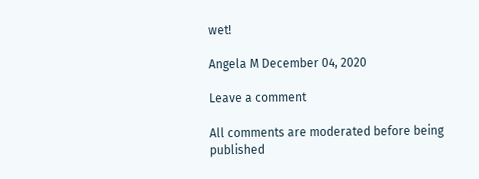wet!

Angela M December 04, 2020

Leave a comment

All comments are moderated before being published